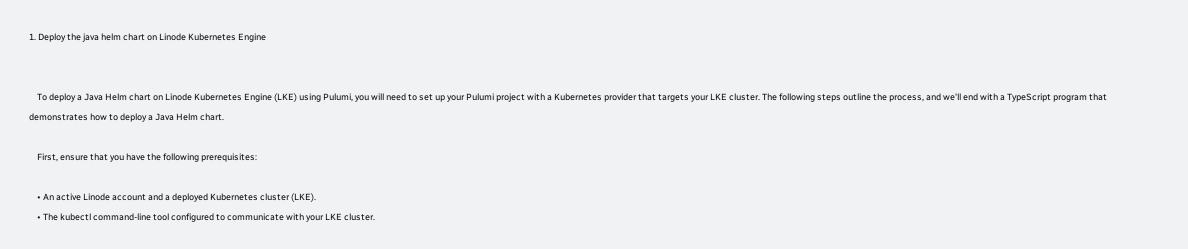1. Deploy the java helm chart on Linode Kubernetes Engine


    To deploy a Java Helm chart on Linode Kubernetes Engine (LKE) using Pulumi, you will need to set up your Pulumi project with a Kubernetes provider that targets your LKE cluster. The following steps outline the process, and we'll end with a TypeScript program that demonstrates how to deploy a Java Helm chart.

    First, ensure that you have the following prerequisites:

    • An active Linode account and a deployed Kubernetes cluster (LKE).
    • The kubectl command-line tool configured to communicate with your LKE cluster.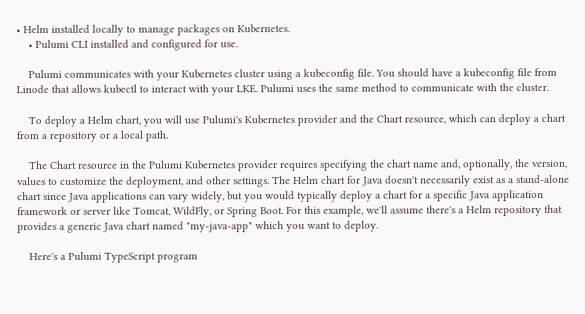• Helm installed locally to manage packages on Kubernetes.
    • Pulumi CLI installed and configured for use.

    Pulumi communicates with your Kubernetes cluster using a kubeconfig file. You should have a kubeconfig file from Linode that allows kubectl to interact with your LKE. Pulumi uses the same method to communicate with the cluster.

    To deploy a Helm chart, you will use Pulumi's Kubernetes provider and the Chart resource, which can deploy a chart from a repository or a local path.

    The Chart resource in the Pulumi Kubernetes provider requires specifying the chart name and, optionally, the version, values to customize the deployment, and other settings. The Helm chart for Java doesn't necessarily exist as a stand-alone chart since Java applications can vary widely, but you would typically deploy a chart for a specific Java application framework or server like Tomcat, WildFly, or Spring Boot. For this example, we'll assume there's a Helm repository that provides a generic Java chart named "my-java-app" which you want to deploy.

    Here's a Pulumi TypeScript program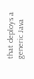that deploys a generic Java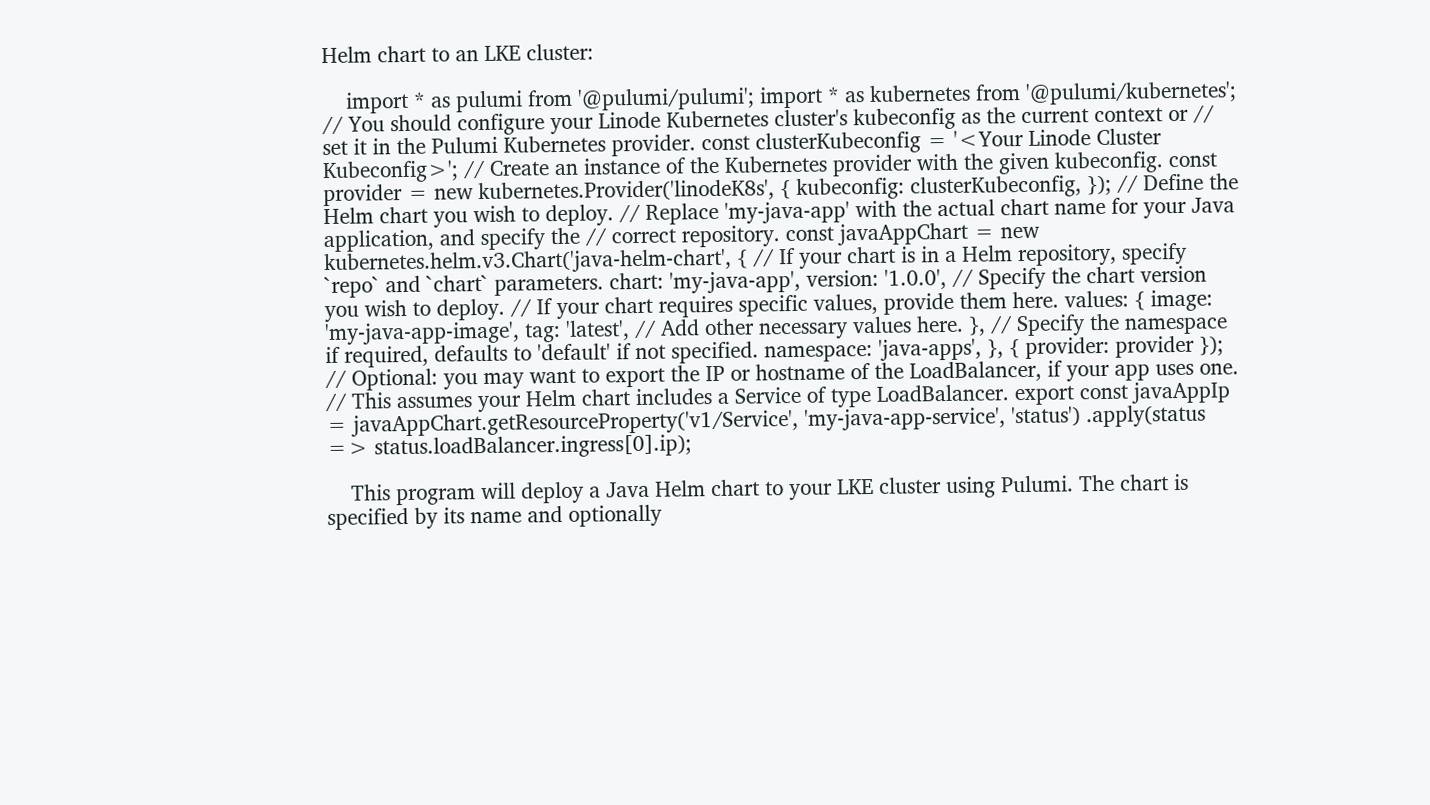Helm chart to an LKE cluster:

    import * as pulumi from '@pulumi/pulumi'; import * as kubernetes from '@pulumi/kubernetes'; // You should configure your Linode Kubernetes cluster's kubeconfig as the current context or // set it in the Pulumi Kubernetes provider. const clusterKubeconfig = '<Your Linode Cluster Kubeconfig>'; // Create an instance of the Kubernetes provider with the given kubeconfig. const provider = new kubernetes.Provider('linodeK8s', { kubeconfig: clusterKubeconfig, }); // Define the Helm chart you wish to deploy. // Replace 'my-java-app' with the actual chart name for your Java application, and specify the // correct repository. const javaAppChart = new kubernetes.helm.v3.Chart('java-helm-chart', { // If your chart is in a Helm repository, specify `repo` and `chart` parameters. chart: 'my-java-app', version: '1.0.0', // Specify the chart version you wish to deploy. // If your chart requires specific values, provide them here. values: { image: 'my-java-app-image', tag: 'latest', // Add other necessary values here. }, // Specify the namespace if required, defaults to 'default' if not specified. namespace: 'java-apps', }, { provider: provider }); // Optional: you may want to export the IP or hostname of the LoadBalancer, if your app uses one. // This assumes your Helm chart includes a Service of type LoadBalancer. export const javaAppIp = javaAppChart.getResourceProperty('v1/Service', 'my-java-app-service', 'status') .apply(status => status.loadBalancer.ingress[0].ip);

    This program will deploy a Java Helm chart to your LKE cluster using Pulumi. The chart is specified by its name and optionally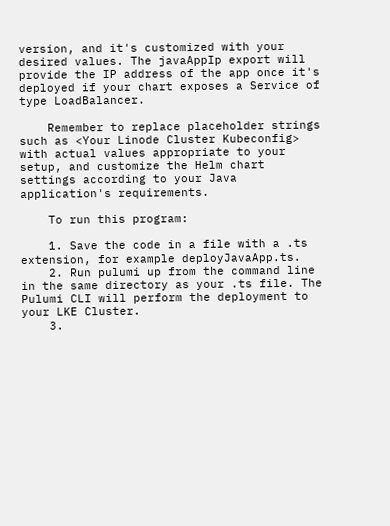version, and it's customized with your desired values. The javaAppIp export will provide the IP address of the app once it's deployed if your chart exposes a Service of type LoadBalancer.

    Remember to replace placeholder strings such as <Your Linode Cluster Kubeconfig> with actual values appropriate to your setup, and customize the Helm chart settings according to your Java application's requirements.

    To run this program:

    1. Save the code in a file with a .ts extension, for example deployJavaApp.ts.
    2. Run pulumi up from the command line in the same directory as your .ts file. The Pulumi CLI will perform the deployment to your LKE Cluster.
    3.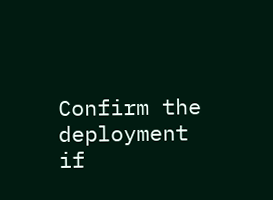Confirm the deployment if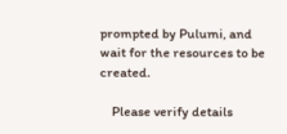prompted by Pulumi, and wait for the resources to be created.

    Please verify details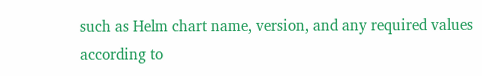such as Helm chart name, version, and any required values according to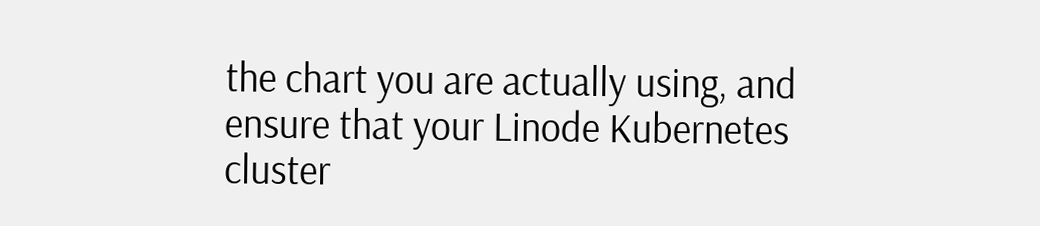the chart you are actually using, and ensure that your Linode Kubernetes cluster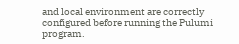and local environment are correctly configured before running the Pulumi program.